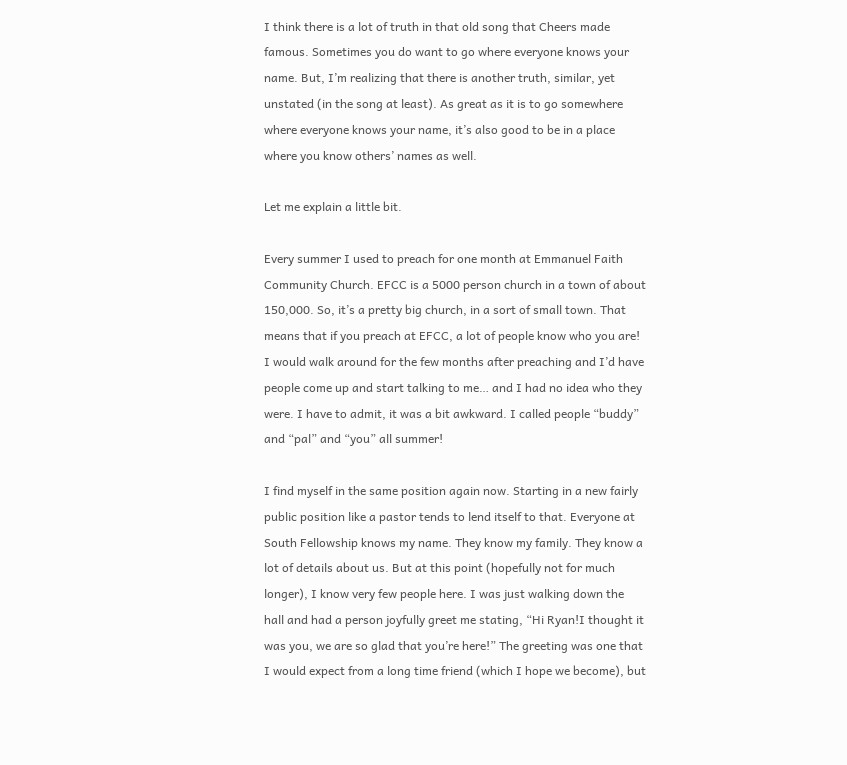I think there is a lot of truth in that old song that Cheers made famous. Sometimes you do want to go where everyone knows your name. But, I’m realizing that there is another truth, similar, yet unstated (in the song at least). As great as it is to go somewhere where everyone knows your name, it’s also good to be in a place where you know others’ names as well.

Let me explain a little bit.

Every summer I used to preach for one month at Emmanuel Faith Community Church. EFCC is a 5000 person church in a town of about 150,000. So, it’s a pretty big church, in a sort of small town. That means that if you preach at EFCC, a lot of people know who you are! I would walk around for the few months after preaching and I’d have people come up and start talking to me… and I had no idea who they were. I have to admit, it was a bit awkward. I called people “buddy” and “pal” and “you” all summer!

I find myself in the same position again now. Starting in a new fairly public position like a pastor tends to lend itself to that. Everyone at South Fellowship knows my name. They know my family. They know a lot of details about us. But at this point (hopefully not for much longer), I know very few people here. I was just walking down the hall and had a person joyfully greet me stating, “Hi Ryan!I thought it was you, we are so glad that you’re here!” The greeting was one that I would expect from a long time friend (which I hope we become), but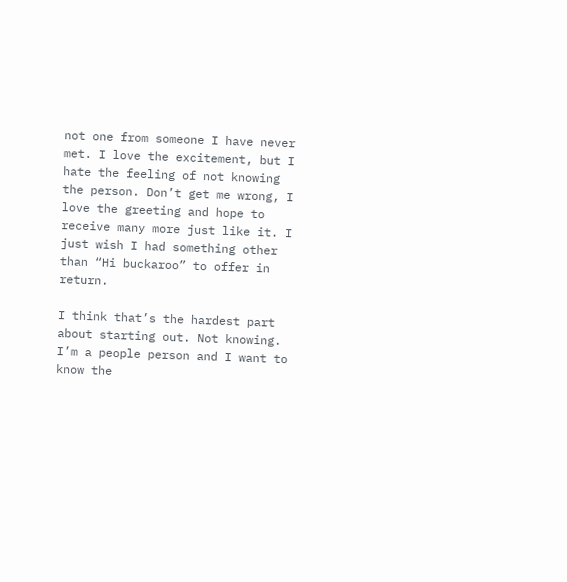not one from someone I have never met. I love the excitement, but I hate the feeling of not knowing the person. Don’t get me wrong, I love the greeting and hope to receive many more just like it. I just wish I had something other than “Hi buckaroo” to offer in return.

I think that’s the hardest part about starting out. Not knowing. I’m a people person and I want to know the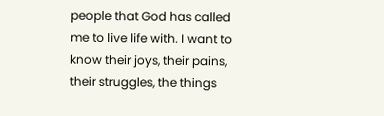people that God has called me to live life with. I want to know their joys, their pains, their struggles, the things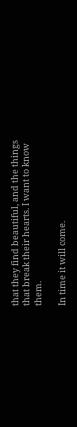that they find beautiful, and the things that break their hearts. I want to know them.

In time it will come.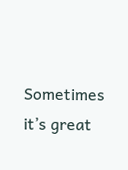Sometimes it’s great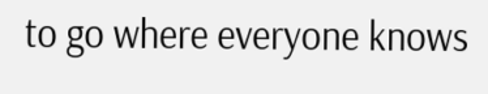to go where everyone knows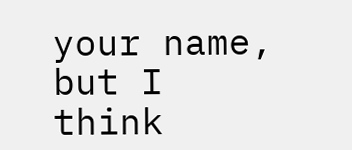your name, but I think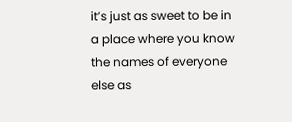it’s just as sweet to be in a place where you know the names of everyone else as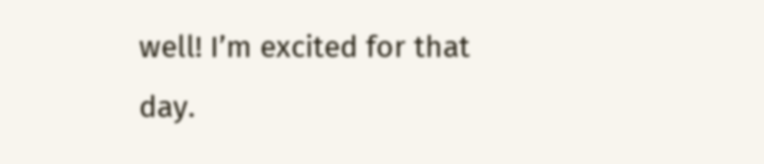well! I’m excited for that day.